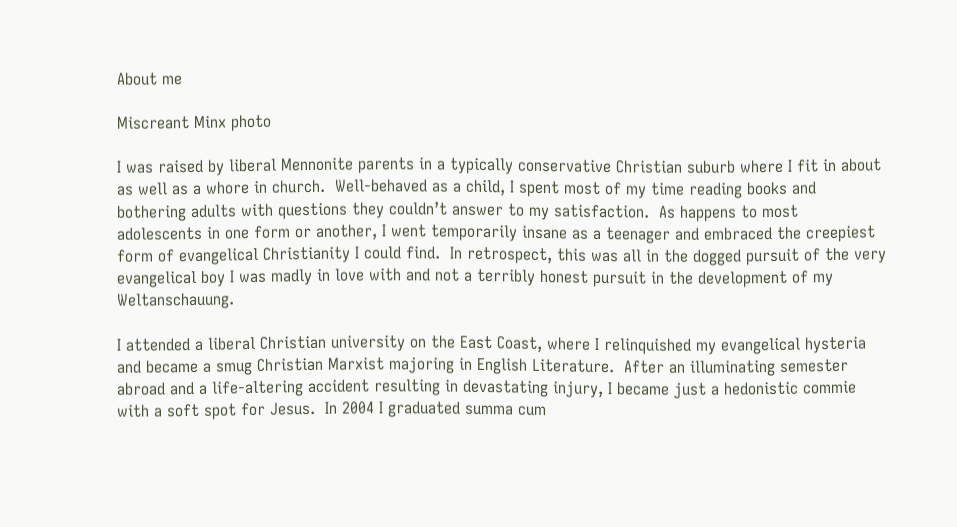About me

Miscreant Minx photo

I was raised by liberal Mennonite parents in a typically conservative Christian suburb where I fit in about as well as a whore in church.  Well-behaved as a child, I spent most of my time reading books and bothering adults with questions they couldn’t answer to my satisfaction.  As happens to most adolescents in one form or another, I went temporarily insane as a teenager and embraced the creepiest form of evangelical Christianity I could find.  In retrospect, this was all in the dogged pursuit of the very evangelical boy I was madly in love with and not a terribly honest pursuit in the development of my Weltanschauung.

I attended a liberal Christian university on the East Coast, where I relinquished my evangelical hysteria and became a smug Christian Marxist majoring in English Literature.  After an illuminating semester abroad and a life-altering accident resulting in devastating injury, I became just a hedonistic commie with a soft spot for Jesus.  In 2004 I graduated summa cum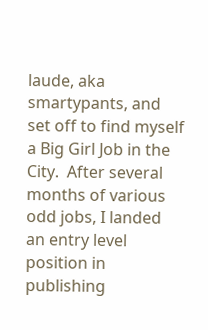laude, aka smartypants, and set off to find myself a Big Girl Job in the City.  After several months of various odd jobs, I landed an entry level position in publishing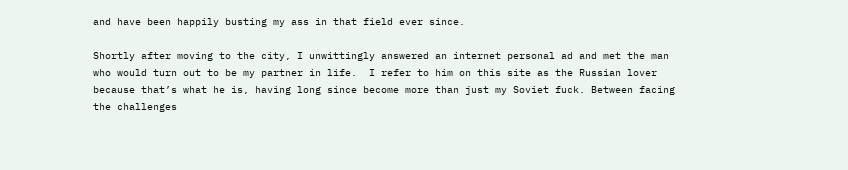and have been happily busting my ass in that field ever since.

Shortly after moving to the city, I unwittingly answered an internet personal ad and met the man who would turn out to be my partner in life.  I refer to him on this site as the Russian lover because that’s what he is, having long since become more than just my Soviet fuck. Between facing the challenges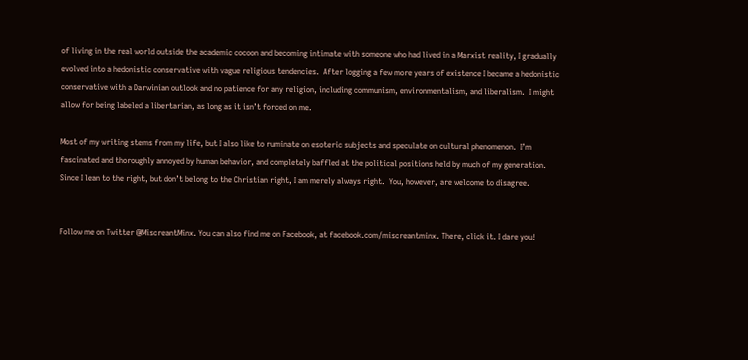of living in the real world outside the academic cocoon and becoming intimate with someone who had lived in a Marxist reality, I gradually evolved into a hedonistic conservative with vague religious tendencies.  After logging a few more years of existence I became a hedonistic conservative with a Darwinian outlook and no patience for any religion, including communism, environmentalism, and liberalism.  I might allow for being labeled a libertarian, as long as it isn’t forced on me.

Most of my writing stems from my life, but I also like to ruminate on esoteric subjects and speculate on cultural phenomenon.  I’m fascinated and thoroughly annoyed by human behavior, and completely baffled at the political positions held by much of my generation.    Since I lean to the right, but don’t belong to the Christian right, I am merely always right.  You, however, are welcome to disagree.


Follow me on Twitter @MiscreantMinx. You can also find me on Facebook, at facebook.com/miscreantminx. There, click it. I dare you!